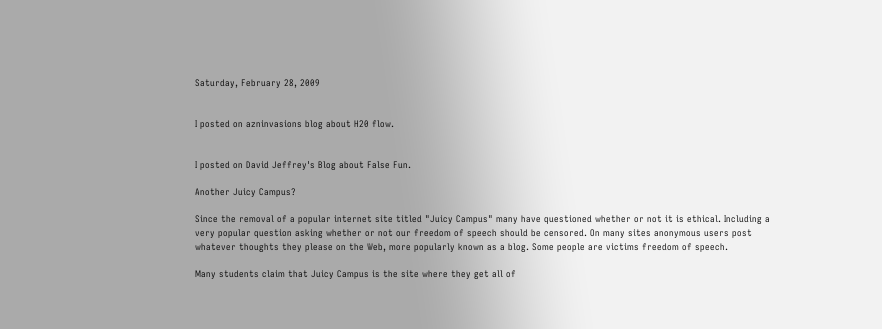Saturday, February 28, 2009


I posted on azninvasions blog about H20 flow.


I posted on David Jeffrey's Blog about False Fun.

Another Juicy Campus?

Since the removal of a popular internet site titled "Juicy Campus" many have questioned whether or not it is ethical. Including a very popular question asking whether or not our freedom of speech should be censored. On many sites anonymous users post whatever thoughts they please on the Web, more popularly known as a blog. Some people are victims freedom of speech.

Many students claim that Juicy Campus is the site where they get all of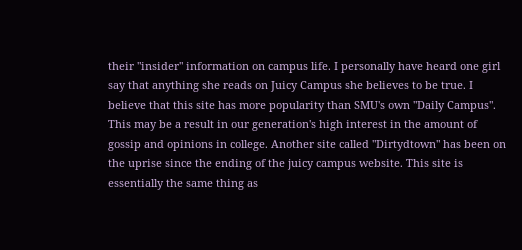their "insider" information on campus life. I personally have heard one girl say that anything she reads on Juicy Campus she believes to be true. I believe that this site has more popularity than SMU's own "Daily Campus". This may be a result in our generation's high interest in the amount of gossip and opinions in college. Another site called "Dirtydtown" has been on the uprise since the ending of the juicy campus website. This site is essentially the same thing as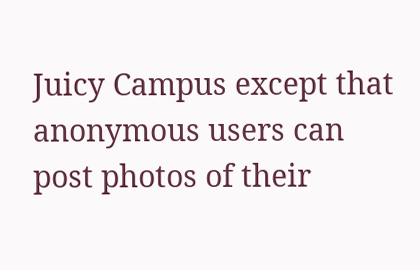Juicy Campus except that anonymous users can post photos of their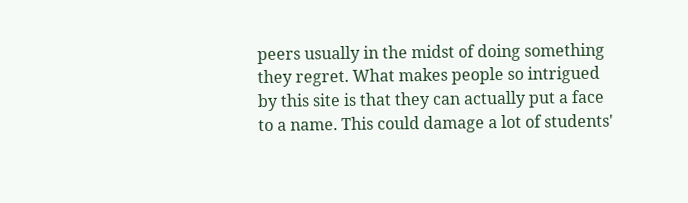peers usually in the midst of doing something they regret. What makes people so intrigued by this site is that they can actually put a face to a name. This could damage a lot of students'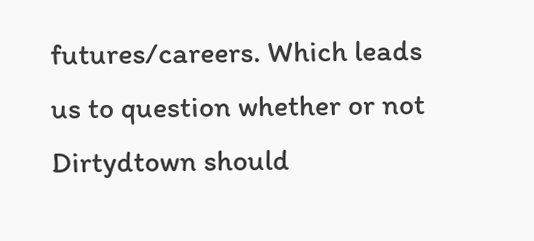futures/careers. Which leads us to question whether or not Dirtydtown should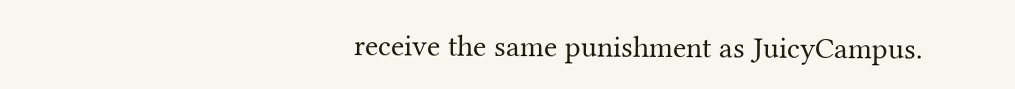receive the same punishment as JuicyCampus.